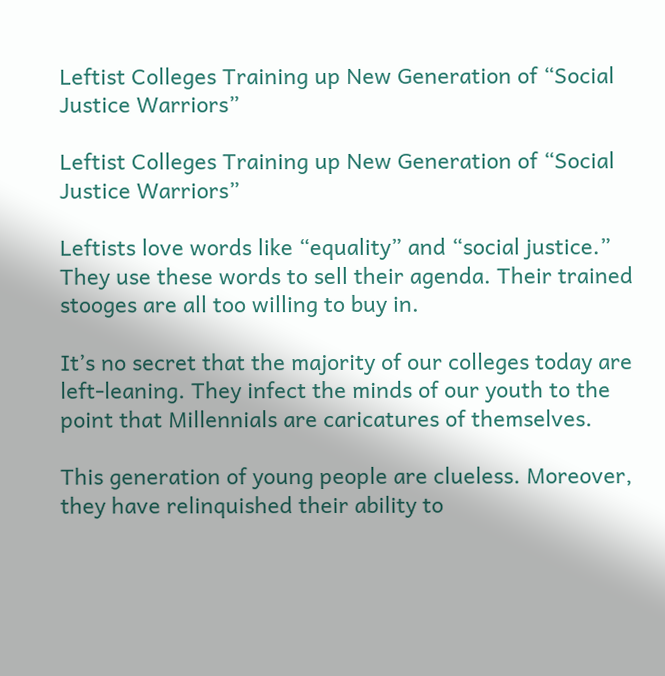Leftist Colleges Training up New Generation of “Social Justice Warriors”

Leftist Colleges Training up New Generation of “Social Justice Warriors”

Leftists love words like “equality” and “social justice.” They use these words to sell their agenda. Their trained stooges are all too willing to buy in.

It’s no secret that the majority of our colleges today are left-leaning. They infect the minds of our youth to the point that Millennials are caricatures of themselves.

This generation of young people are clueless. Moreover, they have relinquished their ability to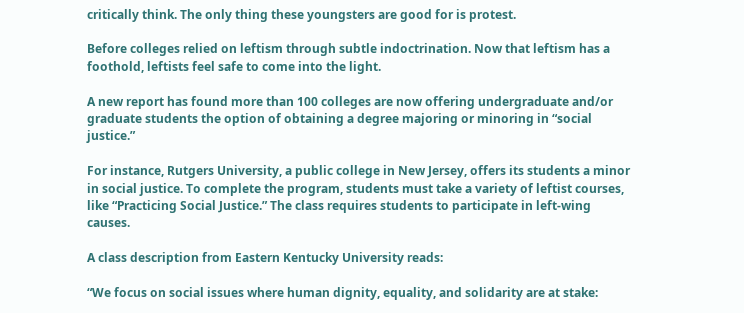critically think. The only thing these youngsters are good for is protest.

Before colleges relied on leftism through subtle indoctrination. Now that leftism has a foothold, leftists feel safe to come into the light.

A new report has found more than 100 colleges are now offering undergraduate and/or graduate students the option of obtaining a degree majoring or minoring in “social justice.”

For instance, Rutgers University, a public college in New Jersey, offers its students a minor in social justice. To complete the program, students must take a variety of leftist courses, like “Practicing Social Justice.” The class requires students to participate in left-wing causes.

A class description from Eastern Kentucky University reads:

“We focus on social issues where human dignity, equality, and solidarity are at stake: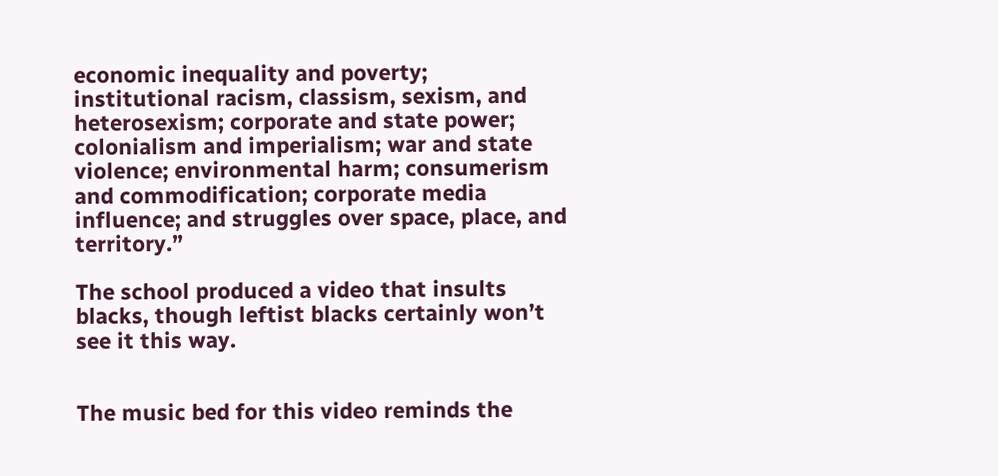economic inequality and poverty; institutional racism, classism, sexism, and heterosexism; corporate and state power; colonialism and imperialism; war and state violence; environmental harm; consumerism and commodification; corporate media influence; and struggles over space, place, and territory.”

The school produced a video that insults blacks, though leftist blacks certainly won’t see it this way.


The music bed for this video reminds the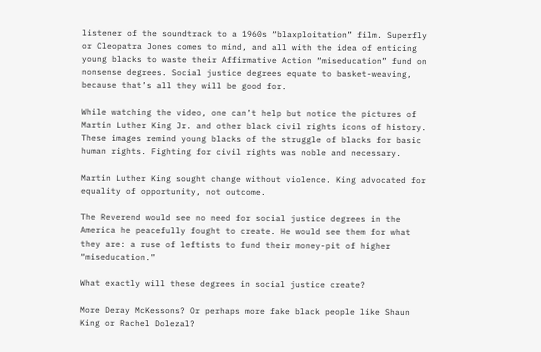listener of the soundtrack to a 1960s “blaxploitation” film. Superfly or Cleopatra Jones comes to mind, and all with the idea of enticing young blacks to waste their Affirmative Action “miseducation” fund on nonsense degrees. Social justice degrees equate to basket-weaving, because that’s all they will be good for.

While watching the video, one can’t help but notice the pictures of Martin Luther King Jr. and other black civil rights icons of history. These images remind young blacks of the struggle of blacks for basic human rights. Fighting for civil rights was noble and necessary.

Martin Luther King sought change without violence. King advocated for equality of opportunity, not outcome.

The Reverend would see no need for social justice degrees in the America he peacefully fought to create. He would see them for what they are: a ruse of leftists to fund their money-pit of higher “miseducation.”

What exactly will these degrees in social justice create?

More Deray McKessons? Or perhaps more fake black people like Shaun King or Rachel Dolezal?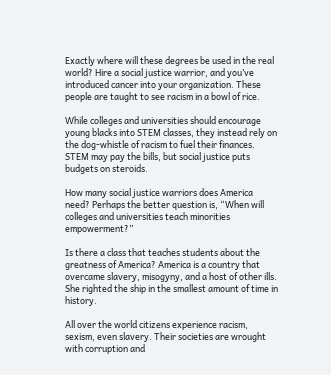Exactly where will these degrees be used in the real world? Hire a social justice warrior, and you’ve introduced cancer into your organization. These people are taught to see racism in a bowl of rice.

While colleges and universities should encourage young blacks into STEM classes, they instead rely on the dog-whistle of racism to fuel their finances. STEM may pay the bills, but social justice puts budgets on steroids.

How many social justice warriors does America need? Perhaps the better question is, “When will colleges and universities teach minorities empowerment?”

Is there a class that teaches students about the greatness of America? America is a country that overcame slavery, misogyny, and a host of other ills. She righted the ship in the smallest amount of time in history.

All over the world citizens experience racism, sexism, even slavery. Their societies are wrought with corruption and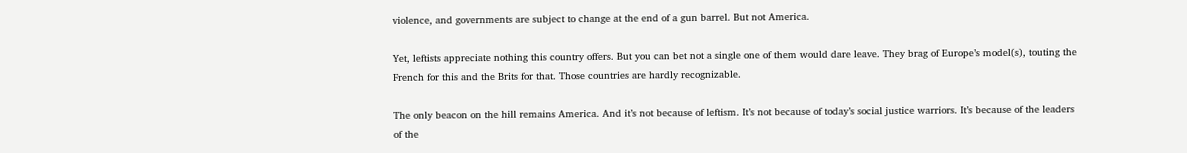violence, and governments are subject to change at the end of a gun barrel. But not America.

Yet, leftists appreciate nothing this country offers. But you can bet not a single one of them would dare leave. They brag of Europe’s model(s), touting the French for this and the Brits for that. Those countries are hardly recognizable.

The only beacon on the hill remains America. And it’s not because of leftism. It’s not because of today’s social justice warriors. It’s because of the leaders of the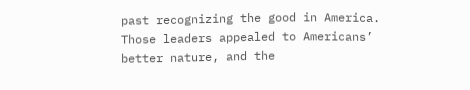past recognizing the good in America. Those leaders appealed to Americans’ better nature, and the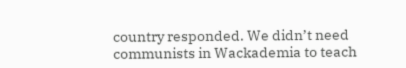country responded. We didn’t need communists in Wackademia to teach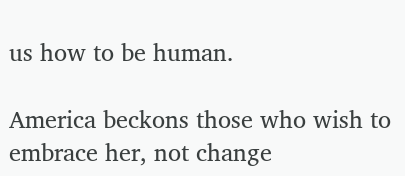us how to be human.

America beckons those who wish to embrace her, not change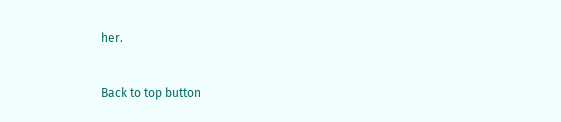her.


Back to top button